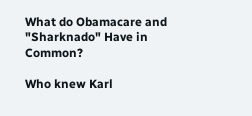What do Obamacare and "Sharknado" Have in Common?

Who knew Karl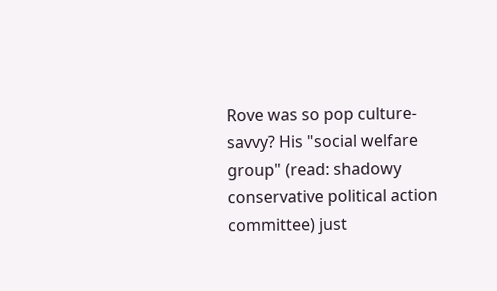Rove was so pop culture-savvy? His "social welfare group" (read: shadowy conservative political action committee) just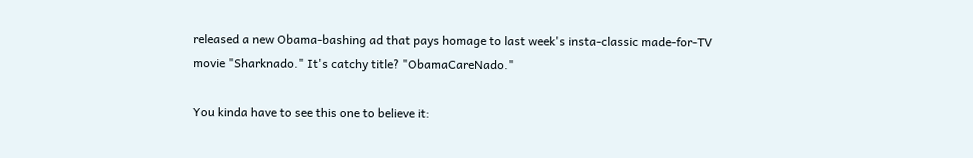released a new Obama-bashing ad that pays homage to last week's insta-classic made-for-TV movie "Sharknado." It's catchy title? "ObamaCareNado."

You kinda have to see this one to believe it: